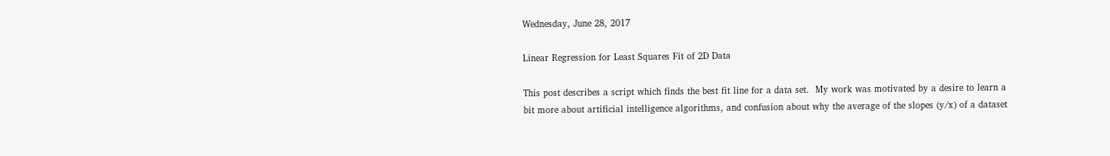Wednesday, June 28, 2017

Linear Regression for Least Squares Fit of 2D Data

This post describes a script which finds the best fit line for a data set.  My work was motivated by a desire to learn a bit more about artificial intelligence algorithms, and confusion about why the average of the slopes (y/x) of a dataset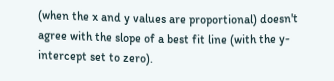(when the x and y values are proportional) doesn't agree with the slope of a best fit line (with the y-intercept set to zero).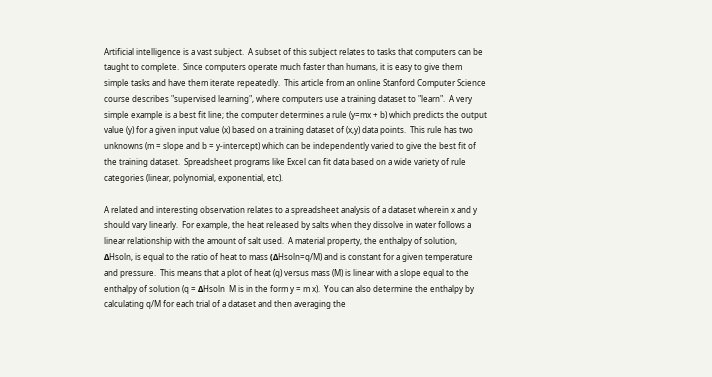Artificial intelligence is a vast subject.  A subset of this subject relates to tasks that computers can be taught to complete.  Since computers operate much faster than humans, it is easy to give them simple tasks and have them iterate repeatedly.  This article from an online Stanford Computer Science course describes "supervised learning", where computers use a training dataset to "learn".  A very simple example is a best fit line; the computer determines a rule (y=mx + b) which predicts the output value (y) for a given input value (x) based on a training dataset of (x,y) data points.  This rule has two unknowns (m = slope and b = y-intercept) which can be independently varied to give the best fit of the training dataset.  Spreadsheet programs like Excel can fit data based on a wide variety of rule categories (linear, polynomial, exponential, etc).

A related and interesting observation relates to a spreadsheet analysis of a dataset wherein x and y should vary linearly.  For example, the heat released by salts when they dissolve in water follows a linear relationship with the amount of salt used.  A material property, the enthalpy of solution, ΔHsoln, is equal to the ratio of heat to mass (ΔHsoln=q/M) and is constant for a given temperature and pressure.  This means that a plot of heat (q) versus mass (M) is linear with a slope equal to the enthalpy of solution (q = ΔHsoln  M is in the form y = m x).  You can also determine the enthalpy by calculating q/M for each trial of a dataset and then averaging the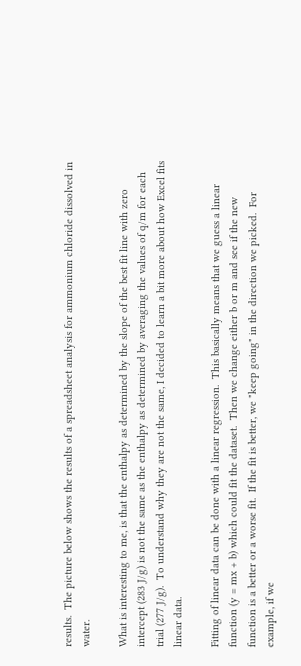results.  The picture below shows the results of a spreadsheet analysis for ammonium chloride dissolved in water.

What is interesting to me, is that the enthalpy as determined by the slope of the best fit line with zero intercept (283 J/g) is not the same as the enthalpy as determined by averaging the values of q/m for each trial (277 J/g).  To understand why they are not the same, I decided to learn a bit more about how Excel fits linear data.

Fitting of linear data can be done with a linear regression.  This basically means that we guess a linear function (y = mx + b) which could fit the dataset.  Then we change either b or m and see if the new function is a better or a worse fit.  If the fit is better, we "keep going" in the direction we picked.  For example, if we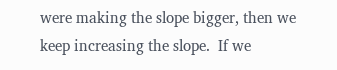were making the slope bigger, then we keep increasing the slope.  If we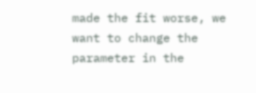made the fit worse, we want to change the parameter in the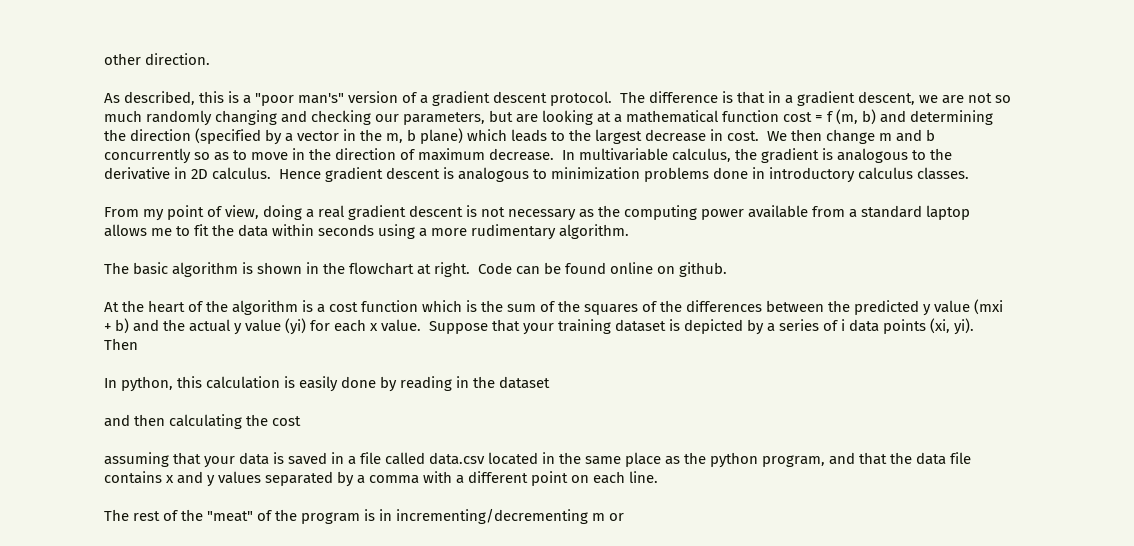other direction.

As described, this is a "poor man's" version of a gradient descent protocol.  The difference is that in a gradient descent, we are not so much randomly changing and checking our parameters, but are looking at a mathematical function cost = f (m, b) and determining the direction (specified by a vector in the m, b plane) which leads to the largest decrease in cost.  We then change m and b concurrently so as to move in the direction of maximum decrease.  In multivariable calculus, the gradient is analogous to the derivative in 2D calculus.  Hence gradient descent is analogous to minimization problems done in introductory calculus classes.

From my point of view, doing a real gradient descent is not necessary as the computing power available from a standard laptop allows me to fit the data within seconds using a more rudimentary algorithm.

The basic algorithm is shown in the flowchart at right.  Code can be found online on github.

At the heart of the algorithm is a cost function which is the sum of the squares of the differences between the predicted y value (mxi + b) and the actual y value (yi) for each x value.  Suppose that your training dataset is depicted by a series of i data points (xi, yi).  Then

In python, this calculation is easily done by reading in the dataset

and then calculating the cost

assuming that your data is saved in a file called data.csv located in the same place as the python program, and that the data file contains x and y values separated by a comma with a different point on each line.

The rest of the "meat" of the program is in incrementing/decrementing m or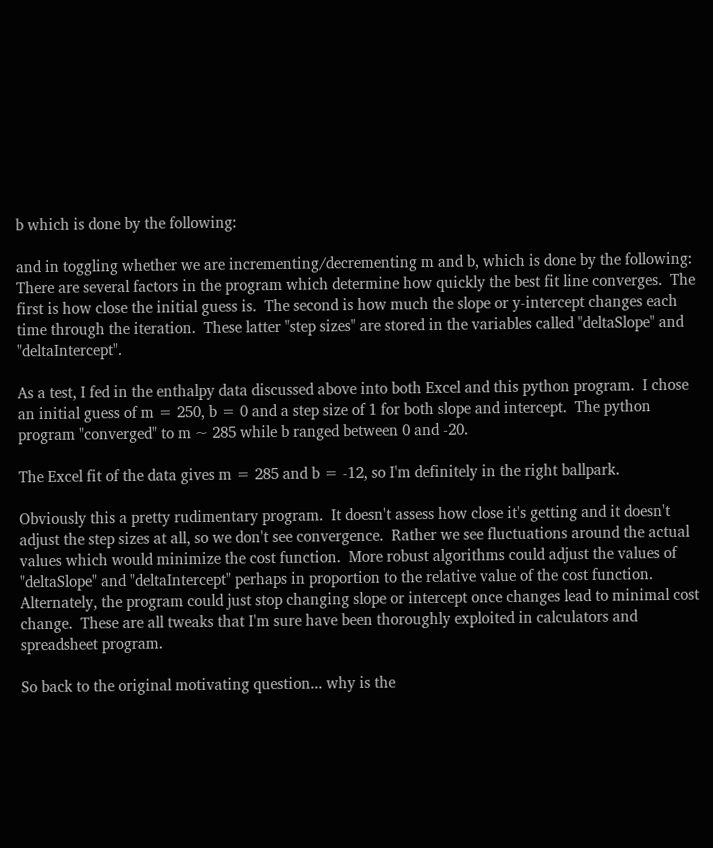b which is done by the following:

and in toggling whether we are incrementing/decrementing m and b, which is done by the following:
There are several factors in the program which determine how quickly the best fit line converges.  The first is how close the initial guess is.  The second is how much the slope or y-intercept changes each time through the iteration.  These latter "step sizes" are stored in the variables called "deltaSlope" and "deltaIntercept".

As a test, I fed in the enthalpy data discussed above into both Excel and this python program.  I chose an initial guess of m = 250, b = 0 and a step size of 1 for both slope and intercept.  The python program "converged" to m ~ 285 while b ranged between 0 and -20.

The Excel fit of the data gives m = 285 and b = -12, so I'm definitely in the right ballpark.

Obviously this a pretty rudimentary program.  It doesn't assess how close it's getting and it doesn't adjust the step sizes at all, so we don't see convergence.  Rather we see fluctuations around the actual values which would minimize the cost function.  More robust algorithms could adjust the values of "deltaSlope" and "deltaIntercept" perhaps in proportion to the relative value of the cost function.  Alternately, the program could just stop changing slope or intercept once changes lead to minimal cost change.  These are all tweaks that I'm sure have been thoroughly exploited in calculators and spreadsheet program.

So back to the original motivating question... why is the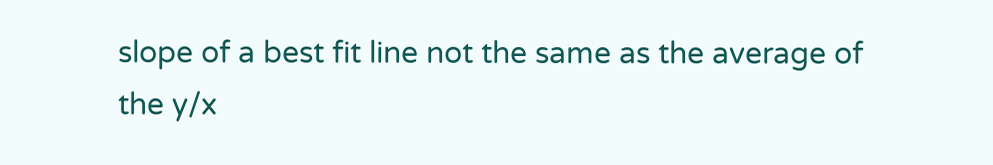slope of a best fit line not the same as the average of the y/x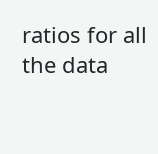ratios for all the data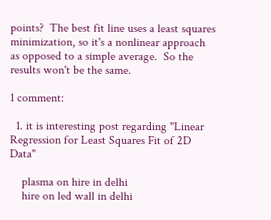points?  The best fit line uses a least squares minimization, so it's a nonlinear approach as opposed to a simple average.  So the results won't be the same.

1 comment:

  1. it is interesting post regarding "Linear Regression for Least Squares Fit of 2D Data"

    plasma on hire in delhi
    hire on led wall in delhi